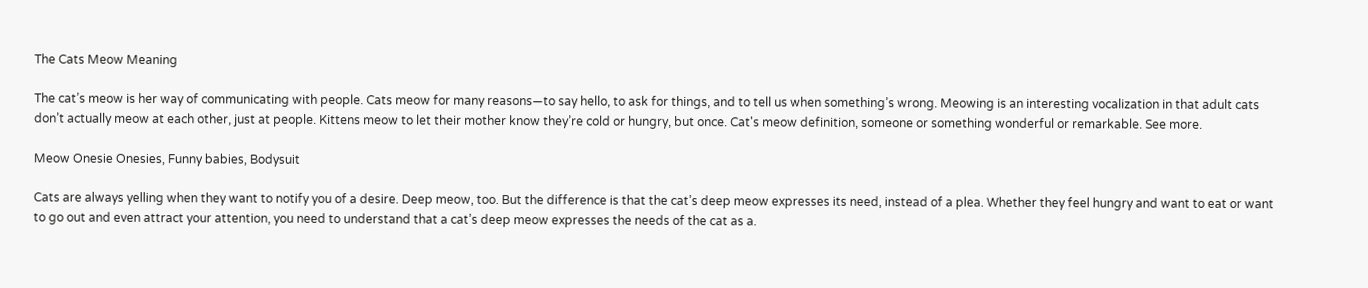The Cats Meow Meaning

The cat’s meow is her way of communicating with people. Cats meow for many reasons—to say hello, to ask for things, and to tell us when something’s wrong. Meowing is an interesting vocalization in that adult cats don’t actually meow at each other, just at people. Kittens meow to let their mother know they’re cold or hungry, but once. Cat's meow definition, someone or something wonderful or remarkable. See more.

Meow Onesie Onesies, Funny babies, Bodysuit

Cats are always yelling when they want to notify you of a desire. Deep meow, too. But the difference is that the cat’s deep meow expresses its need, instead of a plea. Whether they feel hungry and want to eat or want to go out and even attract your attention, you need to understand that a cat’s deep meow expresses the needs of the cat as a.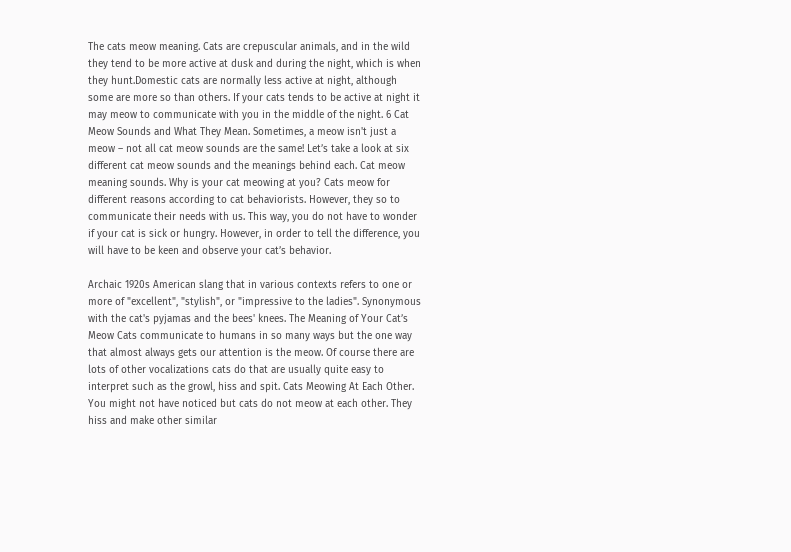The cats meow meaning. Cats are crepuscular animals, and in the wild they tend to be more active at dusk and during the night, which is when they hunt.Domestic cats are normally less active at night, although some are more so than others. If your cats tends to be active at night it may meow to communicate with you in the middle of the night. 6 Cat Meow Sounds and What They Mean. Sometimes, a meow isn't just a meow – not all cat meow sounds are the same! Let’s take a look at six different cat meow sounds and the meanings behind each. Cat meow meaning sounds. Why is your cat meowing at you? Cats meow for different reasons according to cat behaviorists. However, they so to communicate their needs with us. This way, you do not have to wonder if your cat is sick or hungry. However, in order to tell the difference, you will have to be keen and observe your cat’s behavior.

Archaic 1920s American slang that in various contexts refers to one or more of "excellent", "stylish", or "impressive to the ladies". Synonymous with the cat's pyjamas and the bees' knees. The Meaning of Your Cat’s Meow Cats communicate to humans in so many ways but the one way that almost always gets our attention is the meow. Of course there are lots of other vocalizations cats do that are usually quite easy to interpret such as the growl, hiss and spit. Cats Meowing At Each Other. You might not have noticed but cats do not meow at each other. They hiss and make other similar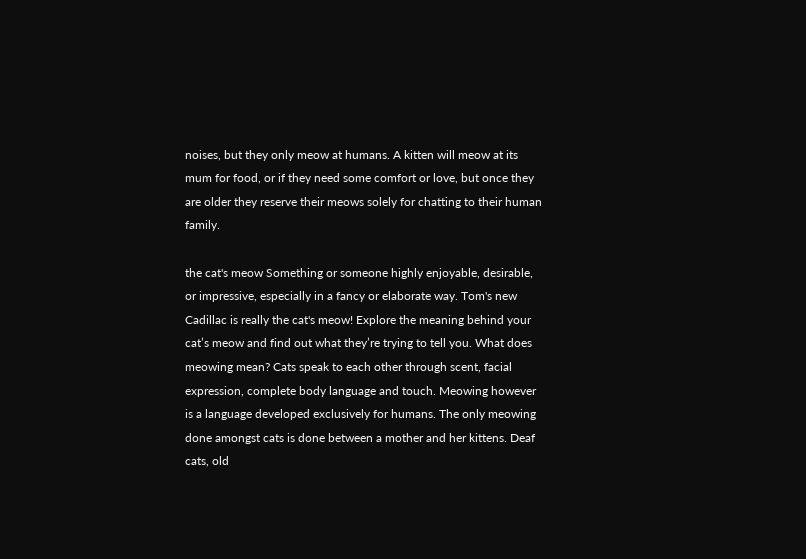noises, but they only meow at humans. A kitten will meow at its mum for food, or if they need some comfort or love, but once they are older they reserve their meows solely for chatting to their human family.

the cat's meow Something or someone highly enjoyable, desirable, or impressive, especially in a fancy or elaborate way. Tom's new Cadillac is really the cat's meow! Explore the meaning behind your cat’s meow and find out what they’re trying to tell you. What does meowing mean? Cats speak to each other through scent, facial expression, complete body language and touch. Meowing however is a language developed exclusively for humans. The only meowing done amongst cats is done between a mother and her kittens. Deaf cats, old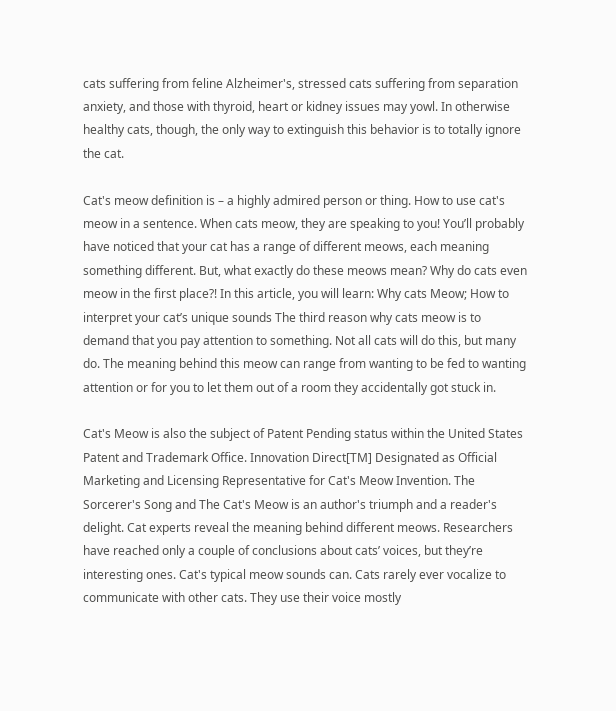cats suffering from feline Alzheimer's, stressed cats suffering from separation anxiety, and those with thyroid, heart or kidney issues may yowl. In otherwise healthy cats, though, the only way to extinguish this behavior is to totally ignore the cat.

Cat's meow definition is – a highly admired person or thing. How to use cat's meow in a sentence. When cats meow, they are speaking to you! You’ll probably have noticed that your cat has a range of different meows, each meaning something different. But, what exactly do these meows mean? Why do cats even meow in the first place?! In this article, you will learn: Why cats Meow; How to interpret your cat’s unique sounds The third reason why cats meow is to demand that you pay attention to something. Not all cats will do this, but many do. The meaning behind this meow can range from wanting to be fed to wanting attention or for you to let them out of a room they accidentally got stuck in.

Cat's Meow is also the subject of Patent Pending status within the United States Patent and Trademark Office. Innovation Direct[TM] Designated as Official Marketing and Licensing Representative for Cat's Meow Invention. The Sorcerer's Song and The Cat's Meow is an author's triumph and a reader's delight. Cat experts reveal the meaning behind different meows. Researchers have reached only a couple of conclusions about cats’ voices, but they’re interesting ones. Cat's typical meow sounds can. Cats rarely ever vocalize to communicate with other cats. They use their voice mostly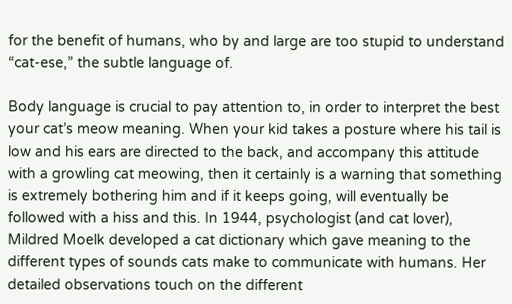for the benefit of humans, who by and large are too stupid to understand “cat-ese,” the subtle language of.

Body language is crucial to pay attention to, in order to interpret the best your cat’s meow meaning. When your kid takes a posture where his tail is low and his ears are directed to the back, and accompany this attitude with a growling cat meowing, then it certainly is a warning that something is extremely bothering him and if it keeps going, will eventually be followed with a hiss and this. In 1944, psychologist (and cat lover), Mildred Moelk developed a cat dictionary which gave meaning to the different types of sounds cats make to communicate with humans. Her detailed observations touch on the different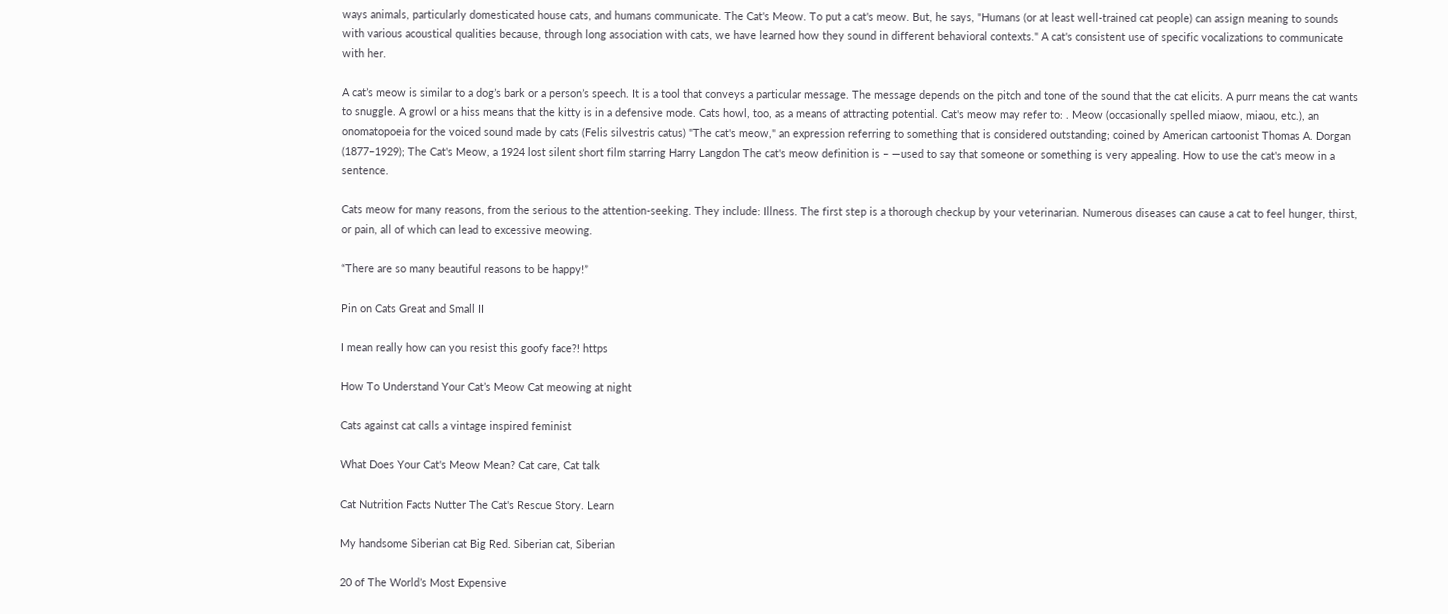ways animals, particularly domesticated house cats, and humans communicate. The Cat's Meow. To put a cat's meow. But, he says, "Humans (or at least well-trained cat people) can assign meaning to sounds with various acoustical qualities because, through long association with cats, we have learned how they sound in different behavioral contexts." A cat's consistent use of specific vocalizations to communicate with her.

A cat’s meow is similar to a dog’s bark or a person’s speech. It is a tool that conveys a particular message. The message depends on the pitch and tone of the sound that the cat elicits. A purr means the cat wants to snuggle. A growl or a hiss means that the kitty is in a defensive mode. Cats howl, too, as a means of attracting potential. Cat's meow may refer to: . Meow (occasionally spelled miaow, miaou, etc.), an onomatopoeia for the voiced sound made by cats (Felis silvestris catus) "The cat's meow," an expression referring to something that is considered outstanding; coined by American cartoonist Thomas A. Dorgan (1877–1929); The Cat's Meow, a 1924 lost silent short film starring Harry Langdon The cat's meow definition is – —used to say that someone or something is very appealing. How to use the cat's meow in a sentence.

Cats meow for many reasons, from the serious to the attention-seeking. They include: Illness. The first step is a thorough checkup by your veterinarian. Numerous diseases can cause a cat to feel hunger, thirst, or pain, all of which can lead to excessive meowing.

“There are so many beautiful reasons to be happy!”

Pin on Cats Great and Small II

I mean really how can you resist this goofy face?! https

How To Understand Your Cat’s Meow Cat meowing at night

Cats against cat calls a vintage inspired feminist

What Does Your Cat's Meow Mean? Cat care, Cat talk

Cat Nutrition Facts Nutter The Cat's Rescue Story. Learn

My handsome Siberian cat Big Red. Siberian cat, Siberian

20 of The World’s Most Expensive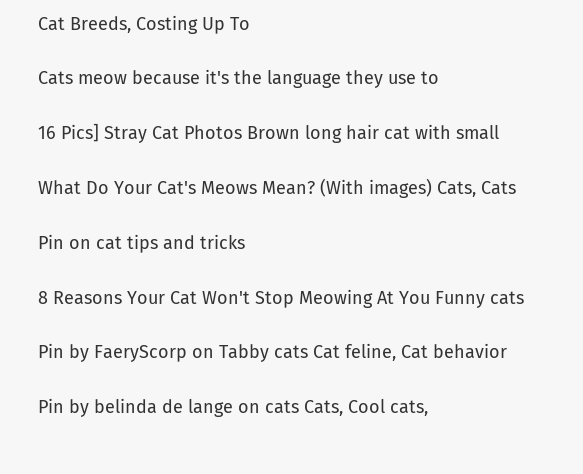Cat Breeds, Costing Up To

Cats meow because it's the language they use to

16 Pics] Stray Cat Photos Brown long hair cat with small

What Do Your Cat's Meows Mean? (With images) Cats, Cats

Pin on cat tips and tricks

8 Reasons Your Cat Won't Stop Meowing At You Funny cats

Pin by FaeryScorp on Tabby cats Cat feline, Cat behavior

Pin by belinda de lange on cats Cats, Cool cats,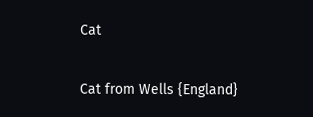Cat

Cat from Wells {England}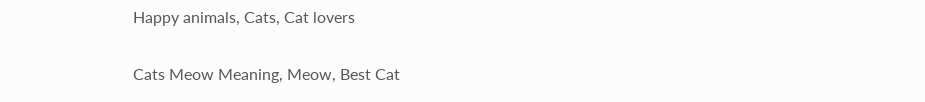Happy animals, Cats, Cat lovers

Cats Meow Meaning, Meow, Best Cat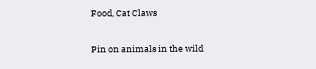Food, Cat Claws

Pin on animals in the wild